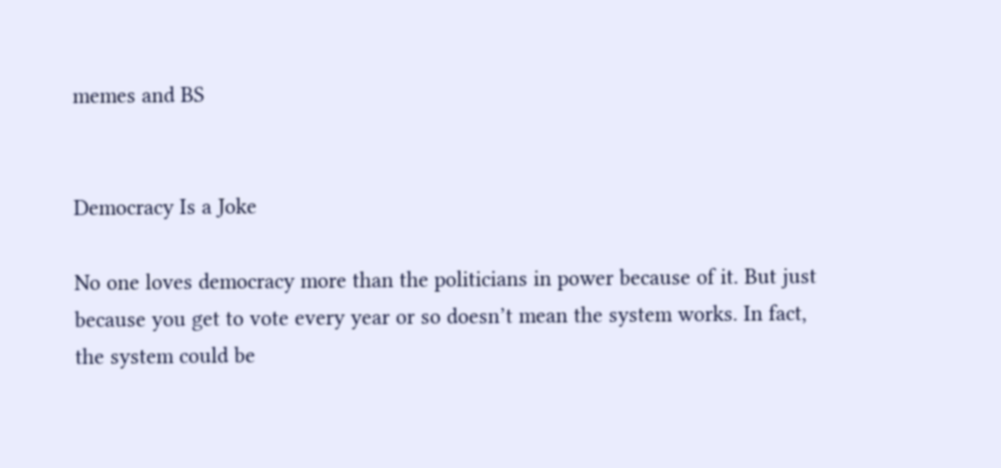memes and BS


Democracy Is a Joke

No one loves democracy more than the politicians in power because of it. But just because you get to vote every year or so doesn’t mean the system works. In fact, the system could be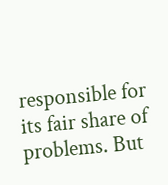responsible for its fair share of problems. But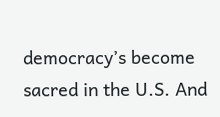democracy’s become sacred in the U.S. And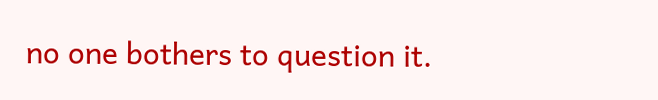no one bothers to question it.